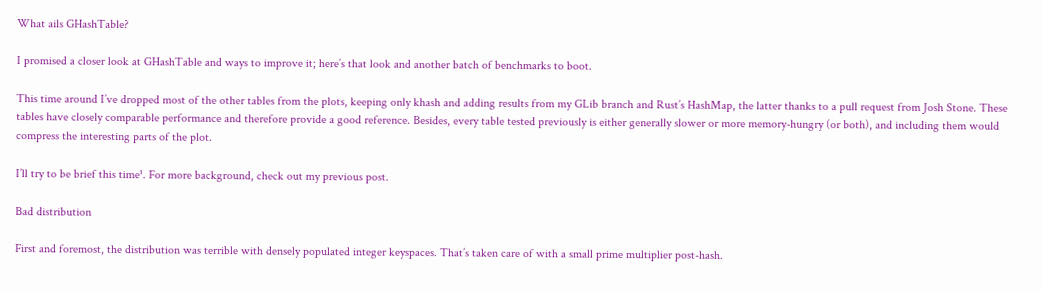What ails GHashTable?

I promised a closer look at GHashTable and ways to improve it; here’s that look and another batch of benchmarks to boot.

This time around I’ve dropped most of the other tables from the plots, keeping only khash and adding results from my GLib branch and Rust’s HashMap, the latter thanks to a pull request from Josh Stone. These tables have closely comparable performance and therefore provide a good reference. Besides, every table tested previously is either generally slower or more memory-hungry (or both), and including them would compress the interesting parts of the plot.

I’ll try to be brief this time¹. For more background, check out my previous post.

Bad distribution

First and foremost, the distribution was terrible with densely populated integer keyspaces. That’s taken care of with a small prime multiplier post-hash.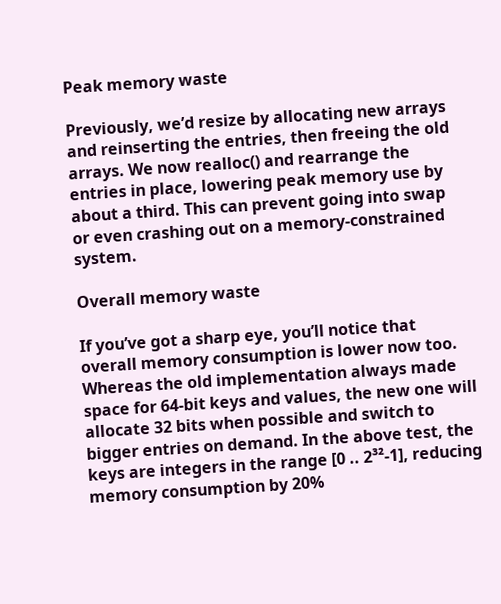Peak memory waste

Previously, we’d resize by allocating new arrays and reinserting the entries, then freeing the old arrays. We now realloc() and rearrange the entries in place, lowering peak memory use by about a third. This can prevent going into swap or even crashing out on a memory-constrained system.

Overall memory waste

If you’ve got a sharp eye, you’ll notice that overall memory consumption is lower now too. Whereas the old implementation always made space for 64-bit keys and values, the new one will allocate 32 bits when possible and switch to bigger entries on demand. In the above test, the keys are integers in the range [0 .. 2³²-1], reducing memory consumption by 20%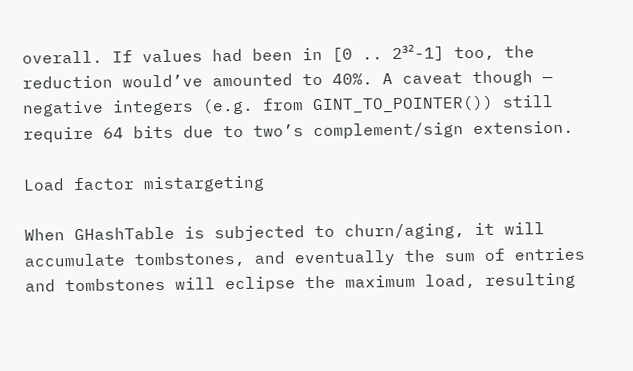overall. If values had been in [0 .. 2³²-1] too, the reduction would’ve amounted to 40%. A caveat though — negative integers (e.g. from GINT_TO_POINTER()) still require 64 bits due to two’s complement/sign extension.

Load factor mistargeting

When GHashTable is subjected to churn/aging, it will accumulate tombstones, and eventually the sum of entries and tombstones will eclipse the maximum load, resulting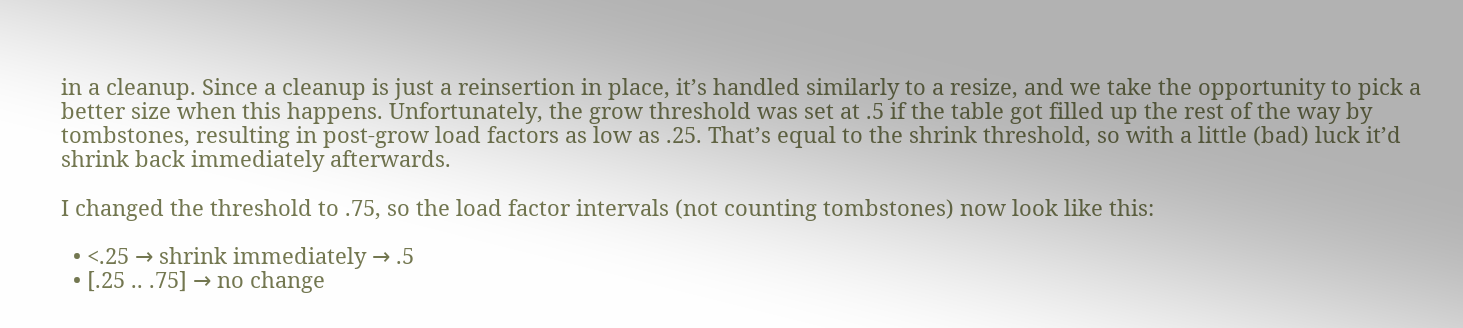in a cleanup. Since a cleanup is just a reinsertion in place, it’s handled similarly to a resize, and we take the opportunity to pick a better size when this happens. Unfortunately, the grow threshold was set at .5 if the table got filled up the rest of the way by tombstones, resulting in post-grow load factors as low as .25. That’s equal to the shrink threshold, so with a little (bad) luck it’d shrink back immediately afterwards.

I changed the threshold to .75, so the load factor intervals (not counting tombstones) now look like this:

  • <.25 → shrink immediately → .5
  • [.25 .. .75] → no change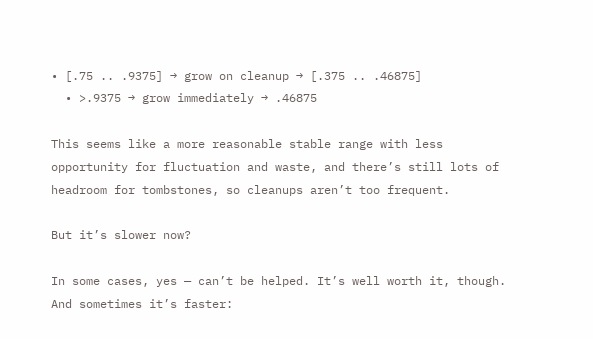• [.75 .. .9375] → grow on cleanup → [.375 .. .46875]
  • >.9375 → grow immediately → .46875

This seems like a more reasonable stable range with less opportunity for fluctuation and waste, and there’s still lots of headroom for tombstones, so cleanups aren’t too frequent.

But it’s slower now?

In some cases, yes — can’t be helped. It’s well worth it, though. And sometimes it’s faster: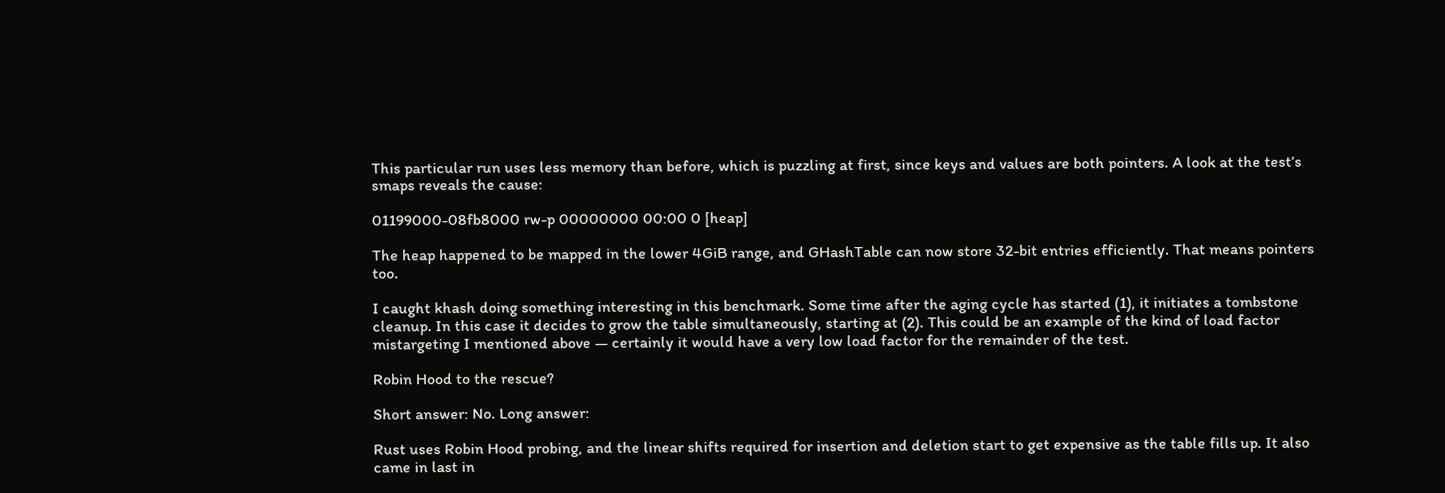This particular run uses less memory than before, which is puzzling at first, since keys and values are both pointers. A look at the test’s smaps reveals the cause:

01199000-08fb8000 rw-p 00000000 00:00 0 [heap]

The heap happened to be mapped in the lower 4GiB range, and GHashTable can now store 32-bit entries efficiently. That means pointers too.

I caught khash doing something interesting in this benchmark. Some time after the aging cycle has started (1), it initiates a tombstone cleanup. In this case it decides to grow the table simultaneously, starting at (2). This could be an example of the kind of load factor mistargeting I mentioned above — certainly it would have a very low load factor for the remainder of the test.

Robin Hood to the rescue?

Short answer: No. Long answer:

Rust uses Robin Hood probing, and the linear shifts required for insertion and deletion start to get expensive as the table fills up. It also came in last in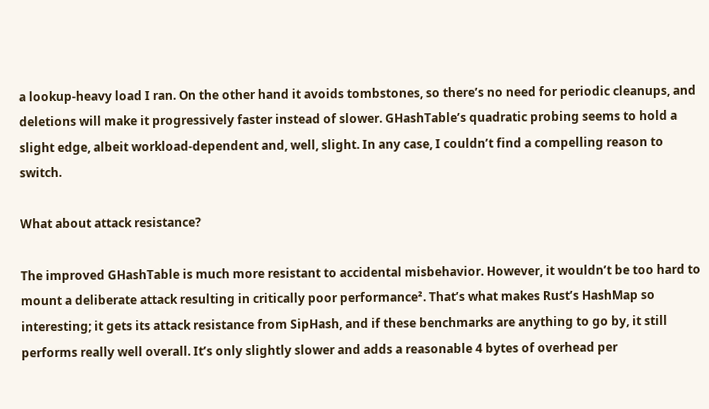a lookup-heavy load I ran. On the other hand it avoids tombstones, so there’s no need for periodic cleanups, and deletions will make it progressively faster instead of slower. GHashTable’s quadratic probing seems to hold a slight edge, albeit workload-dependent and, well, slight. In any case, I couldn’t find a compelling reason to switch.

What about attack resistance?

The improved GHashTable is much more resistant to accidental misbehavior. However, it wouldn’t be too hard to mount a deliberate attack resulting in critically poor performance². That’s what makes Rust’s HashMap so interesting; it gets its attack resistance from SipHash, and if these benchmarks are anything to go by, it still performs really well overall. It’s only slightly slower and adds a reasonable 4 bytes of overhead per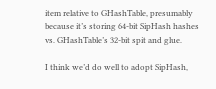item relative to GHashTable, presumably because it’s storing 64-bit SipHash hashes vs. GHashTable’s 32-bit spit and glue.

I think we’d do well to adopt SipHash,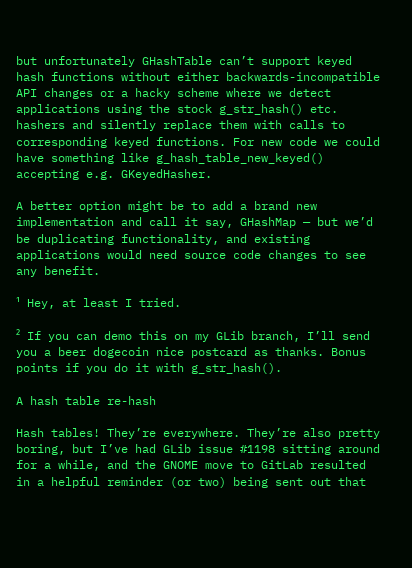but unfortunately GHashTable can’t support keyed hash functions without either backwards-incompatible API changes or a hacky scheme where we detect applications using the stock g_str_hash() etc. hashers and silently replace them with calls to corresponding keyed functions. For new code we could have something like g_hash_table_new_keyed() accepting e.g. GKeyedHasher.

A better option might be to add a brand new implementation and call it say, GHashMap — but we’d be duplicating functionality, and existing applications would need source code changes to see any benefit.

¹ Hey, at least I tried.

² If you can demo this on my GLib branch, I’ll send you a beer dogecoin nice postcard as thanks. Bonus points if you do it with g_str_hash().

A hash table re-hash

Hash tables! They’re everywhere. They’re also pretty boring, but I’ve had GLib issue #1198 sitting around for a while, and the GNOME move to GitLab resulted in a helpful reminder (or two) being sent out that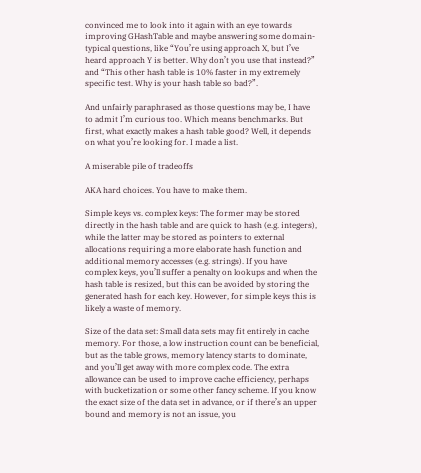convinced me to look into it again with an eye towards improving GHashTable and maybe answering some domain-typical questions, like “You’re using approach X, but I’ve heard approach Y is better. Why don’t you use that instead?” and “This other hash table is 10% faster in my extremely specific test. Why is your hash table so bad?”.

And unfairly paraphrased as those questions may be, I have to admit I’m curious too. Which means benchmarks. But first, what exactly makes a hash table good? Well, it depends on what you’re looking for. I made a list.

A miserable pile of tradeoffs

AKA hard choices. You have to make them.

Simple keys vs. complex keys: The former may be stored directly in the hash table and are quick to hash (e.g. integers), while the latter may be stored as pointers to external allocations requiring a more elaborate hash function and additional memory accesses (e.g. strings). If you have complex keys, you’ll suffer a penalty on lookups and when the hash table is resized, but this can be avoided by storing the generated hash for each key. However, for simple keys this is likely a waste of memory.

Size of the data set: Small data sets may fit entirely in cache memory. For those, a low instruction count can be beneficial, but as the table grows, memory latency starts to dominate, and you’ll get away with more complex code. The extra allowance can be used to improve cache efficiency, perhaps with bucketization or some other fancy scheme. If you know the exact size of the data set in advance, or if there’s an upper bound and memory is not an issue, you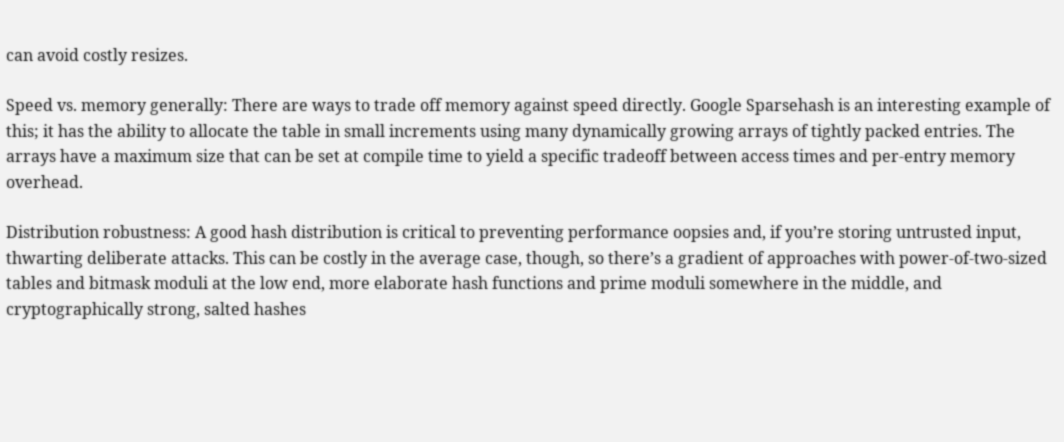can avoid costly resizes.

Speed vs. memory generally: There are ways to trade off memory against speed directly. Google Sparsehash is an interesting example of this; it has the ability to allocate the table in small increments using many dynamically growing arrays of tightly packed entries. The arrays have a maximum size that can be set at compile time to yield a specific tradeoff between access times and per-entry memory overhead.

Distribution robustness: A good hash distribution is critical to preventing performance oopsies and, if you’re storing untrusted input, thwarting deliberate attacks. This can be costly in the average case, though, so there’s a gradient of approaches with power-of-two-sized tables and bitmask moduli at the low end, more elaborate hash functions and prime moduli somewhere in the middle, and cryptographically strong, salted hashes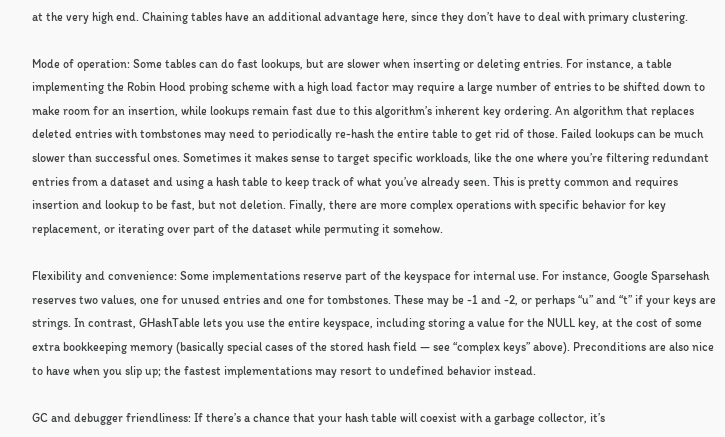at the very high end. Chaining tables have an additional advantage here, since they don’t have to deal with primary clustering.

Mode of operation: Some tables can do fast lookups, but are slower when inserting or deleting entries. For instance, a table implementing the Robin Hood probing scheme with a high load factor may require a large number of entries to be shifted down to make room for an insertion, while lookups remain fast due to this algorithm’s inherent key ordering. An algorithm that replaces deleted entries with tombstones may need to periodically re-hash the entire table to get rid of those. Failed lookups can be much slower than successful ones. Sometimes it makes sense to target specific workloads, like the one where you’re filtering redundant entries from a dataset and using a hash table to keep track of what you’ve already seen. This is pretty common and requires insertion and lookup to be fast, but not deletion. Finally, there are more complex operations with specific behavior for key replacement, or iterating over part of the dataset while permuting it somehow.

Flexibility and convenience: Some implementations reserve part of the keyspace for internal use. For instance, Google Sparsehash reserves two values, one for unused entries and one for tombstones. These may be -1 and -2, or perhaps “u” and “t” if your keys are strings. In contrast, GHashTable lets you use the entire keyspace, including storing a value for the NULL key, at the cost of some extra bookkeeping memory (basically special cases of the stored hash field — see “complex keys” above). Preconditions are also nice to have when you slip up; the fastest implementations may resort to undefined behavior instead.

GC and debugger friendliness: If there’s a chance that your hash table will coexist with a garbage collector, it’s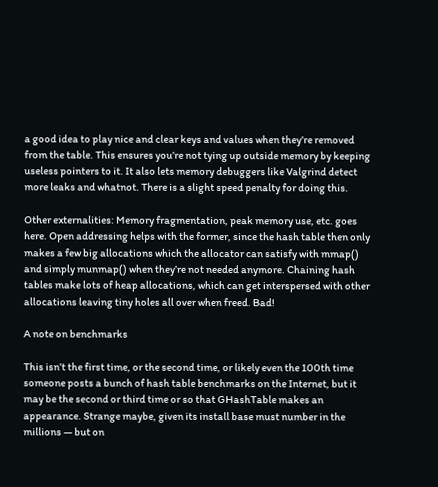a good idea to play nice and clear keys and values when they’re removed from the table. This ensures you’re not tying up outside memory by keeping useless pointers to it. It also lets memory debuggers like Valgrind detect more leaks and whatnot. There is a slight speed penalty for doing this.

Other externalities: Memory fragmentation, peak memory use, etc. goes here. Open addressing helps with the former, since the hash table then only makes a few big allocations which the allocator can satisfy with mmap() and simply munmap() when they’re not needed anymore. Chaining hash tables make lots of heap allocations, which can get interspersed with other allocations leaving tiny holes all over when freed. Bad!

A note on benchmarks

This isn’t the first time, or the second time, or likely even the 100th time someone posts a bunch of hash table benchmarks on the Internet, but it may be the second or third time or so that GHashTable makes an appearance. Strange maybe, given its install base must number in the millions — but on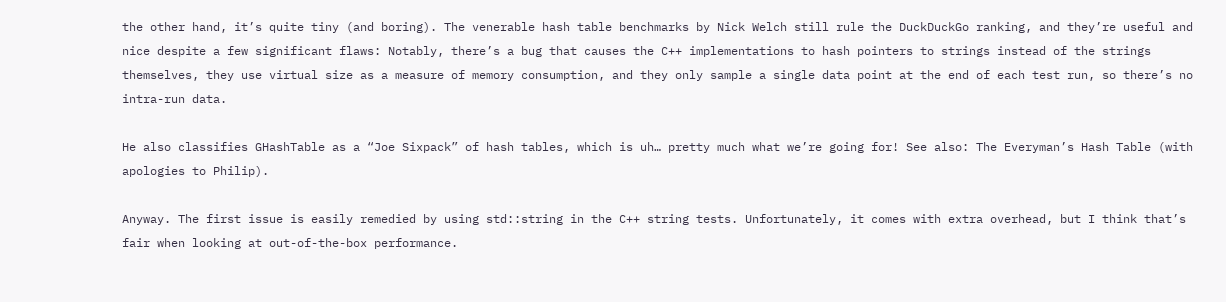the other hand, it’s quite tiny (and boring). The venerable hash table benchmarks by Nick Welch still rule the DuckDuckGo ranking, and they’re useful and nice despite a few significant flaws: Notably, there’s a bug that causes the C++ implementations to hash pointers to strings instead of the strings themselves, they use virtual size as a measure of memory consumption, and they only sample a single data point at the end of each test run, so there’s no intra-run data.

He also classifies GHashTable as a “Joe Sixpack” of hash tables, which is uh… pretty much what we’re going for! See also: The Everyman’s Hash Table (with apologies to Philip).

Anyway. The first issue is easily remedied by using std::string in the C++ string tests. Unfortunately, it comes with extra overhead, but I think that’s fair when looking at out-of-the-box performance.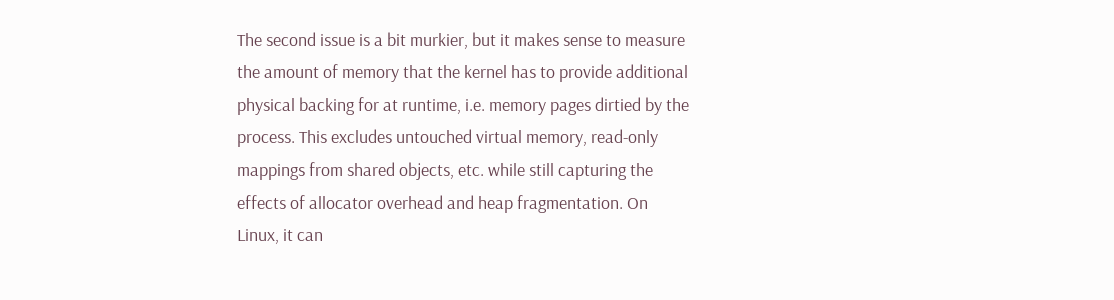The second issue is a bit murkier, but it makes sense to measure the amount of memory that the kernel has to provide additional physical backing for at runtime, i.e. memory pages dirtied by the process. This excludes untouched virtual memory, read-only mappings from shared objects, etc. while still capturing the effects of allocator overhead and heap fragmentation. On Linux, it can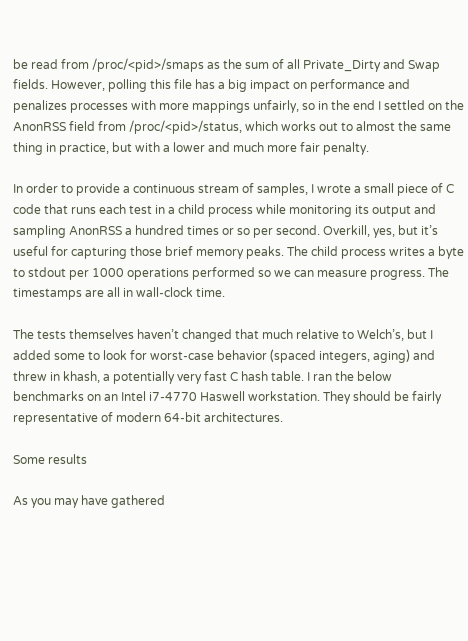be read from /proc/<pid>/smaps as the sum of all Private_Dirty and Swap fields. However, polling this file has a big impact on performance and penalizes processes with more mappings unfairly, so in the end I settled on the AnonRSS field from /proc/<pid>/status, which works out to almost the same thing in practice, but with a lower and much more fair penalty.

In order to provide a continuous stream of samples, I wrote a small piece of C code that runs each test in a child process while monitoring its output and sampling AnonRSS a hundred times or so per second. Overkill, yes, but it’s useful for capturing those brief memory peaks. The child process writes a byte to stdout per 1000 operations performed so we can measure progress. The timestamps are all in wall-clock time.

The tests themselves haven’t changed that much relative to Welch’s, but I added some to look for worst-case behavior (spaced integers, aging) and threw in khash, a potentially very fast C hash table. I ran the below benchmarks on an Intel i7-4770 Haswell workstation. They should be fairly representative of modern 64-bit architectures.

Some results

As you may have gathered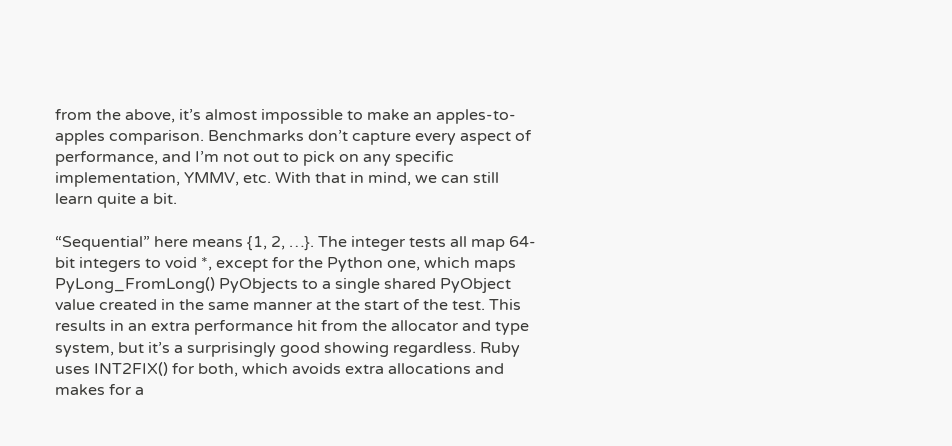from the above, it’s almost impossible to make an apples-to-apples comparison. Benchmarks don’t capture every aspect of performance, and I’m not out to pick on any specific implementation, YMMV, etc. With that in mind, we can still learn quite a bit.

“Sequential” here means {1, 2, …}. The integer tests all map 64-bit integers to void *, except for the Python one, which maps PyLong_FromLong() PyObjects to a single shared PyObject value created in the same manner at the start of the test. This results in an extra performance hit from the allocator and type system, but it’s a surprisingly good showing regardless. Ruby uses INT2FIX() for both, which avoids extra allocations and makes for a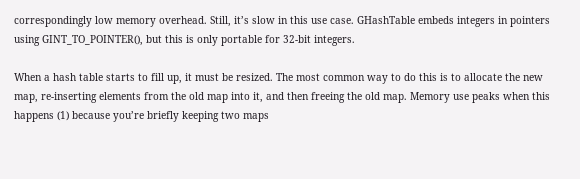correspondingly low memory overhead. Still, it’s slow in this use case. GHashTable embeds integers in pointers using GINT_TO_POINTER(), but this is only portable for 32-bit integers.

When a hash table starts to fill up, it must be resized. The most common way to do this is to allocate the new map, re-inserting elements from the old map into it, and then freeing the old map. Memory use peaks when this happens (1) because you’re briefly keeping two maps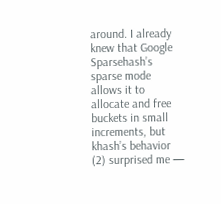around. I already knew that Google Sparsehash’s sparse mode allows it to allocate and free buckets in small increments, but khash’s behavior (2) surprised me —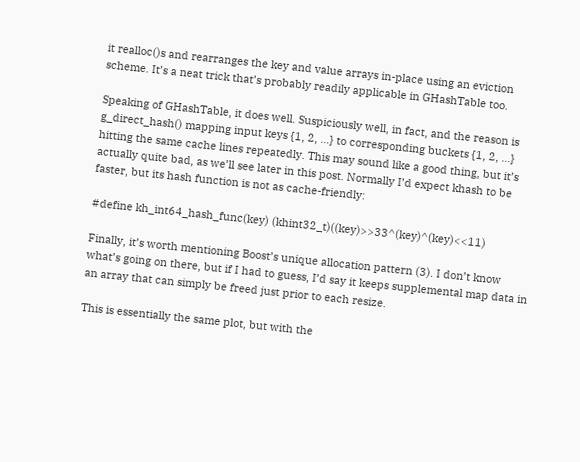it realloc()s and rearranges the key and value arrays in-place using an eviction scheme. It’s a neat trick that’s probably readily applicable in GHashTable too.

Speaking of GHashTable, it does well. Suspiciously well, in fact, and the reason is g_direct_hash() mapping input keys {1, 2, …} to corresponding buckets {1, 2, …} hitting the same cache lines repeatedly. This may sound like a good thing, but it’s actually quite bad, as we’ll see later in this post. Normally I’d expect khash to be faster, but its hash function is not as cache-friendly:

#define kh_int64_hash_func(key) (khint32_t)((key)>>33^(key)^(key)<<11)

Finally, it’s worth mentioning Boost’s unique allocation pattern (3). I don’t know what’s going on there, but if I had to guess, I’d say it keeps supplemental map data in an array that can simply be freed just prior to each resize.

This is essentially the same plot, but with the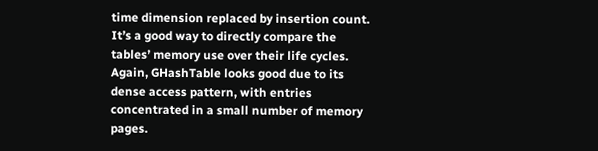time dimension replaced by insertion count. It’s a good way to directly compare the tables’ memory use over their life cycles. Again, GHashTable looks good due to its dense access pattern, with entries concentrated in a small number of memory pages.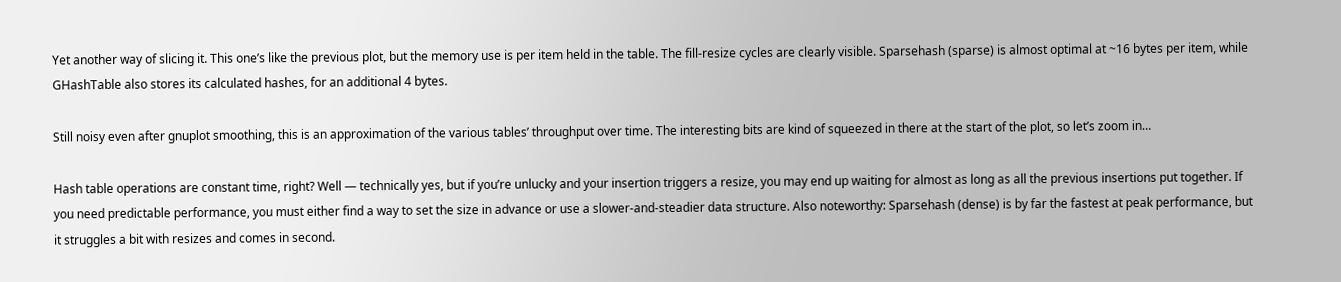Yet another way of slicing it. This one’s like the previous plot, but the memory use is per item held in the table. The fill-resize cycles are clearly visible. Sparsehash (sparse) is almost optimal at ~16 bytes per item, while GHashTable also stores its calculated hashes, for an additional 4 bytes.

Still noisy even after gnuplot smoothing, this is an approximation of the various tables’ throughput over time. The interesting bits are kind of squeezed in there at the start of the plot, so let’s zoom in…

Hash table operations are constant time, right? Well — technically yes, but if you’re unlucky and your insertion triggers a resize, you may end up waiting for almost as long as all the previous insertions put together. If you need predictable performance, you must either find a way to set the size in advance or use a slower-and-steadier data structure. Also noteworthy: Sparsehash (dense) is by far the fastest at peak performance, but it struggles a bit with resizes and comes in second.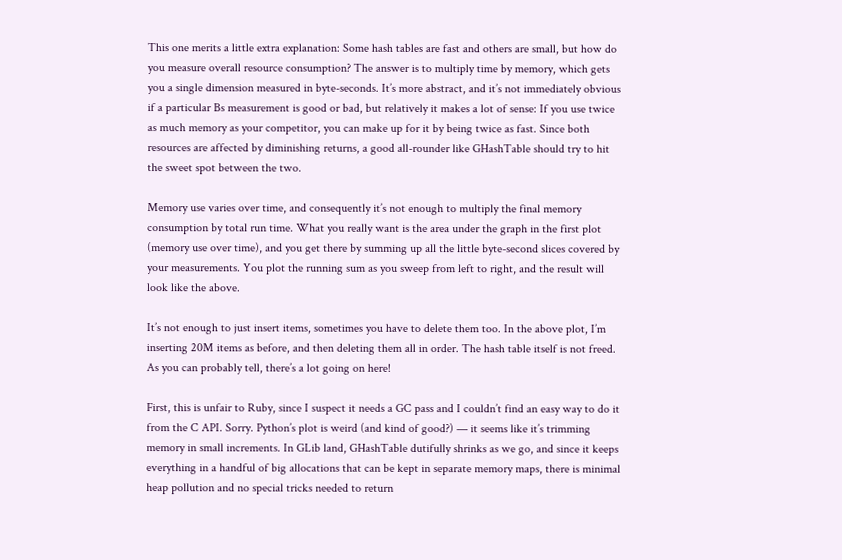This one merits a little extra explanation: Some hash tables are fast and others are small, but how do you measure overall resource consumption? The answer is to multiply time by memory, which gets you a single dimension measured in byte-seconds. It’s more abstract, and it’s not immediately obvious if a particular Bs measurement is good or bad, but relatively it makes a lot of sense: If you use twice as much memory as your competitor, you can make up for it by being twice as fast. Since both resources are affected by diminishing returns, a good all-rounder like GHashTable should try to hit the sweet spot between the two.

Memory use varies over time, and consequently it’s not enough to multiply the final memory consumption by total run time. What you really want is the area under the graph in the first plot (memory use over time), and you get there by summing up all the little byte-second slices covered by your measurements. You plot the running sum as you sweep from left to right, and the result will look like the above.

It’s not enough to just insert items, sometimes you have to delete them too. In the above plot, I’m inserting 20M items as before, and then deleting them all in order. The hash table itself is not freed. As you can probably tell, there’s a lot going on here!

First, this is unfair to Ruby, since I suspect it needs a GC pass and I couldn’t find an easy way to do it from the C API. Sorry. Python’s plot is weird (and kind of good?) — it seems like it’s trimming memory in small increments. In GLib land, GHashTable dutifully shrinks as we go, and since it keeps everything in a handful of big allocations that can be kept in separate memory maps, there is minimal heap pollution and no special tricks needed to return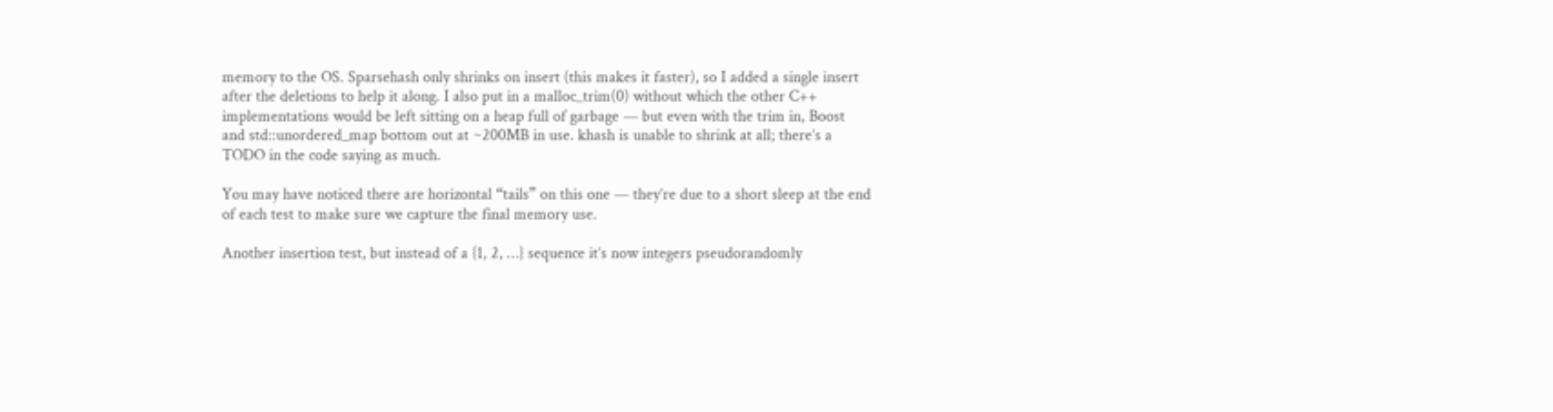memory to the OS. Sparsehash only shrinks on insert (this makes it faster), so I added a single insert after the deletions to help it along. I also put in a malloc_trim(0) without which the other C++ implementations would be left sitting on a heap full of garbage — but even with the trim in, Boost and std::unordered_map bottom out at ~200MB in use. khash is unable to shrink at all; there’s a TODO in the code saying as much.

You may have noticed there are horizontal “tails” on this one — they’re due to a short sleep at the end of each test to make sure we capture the final memory use.

Another insertion test, but instead of a {1, 2, …} sequence it’s now integers pseudorandomly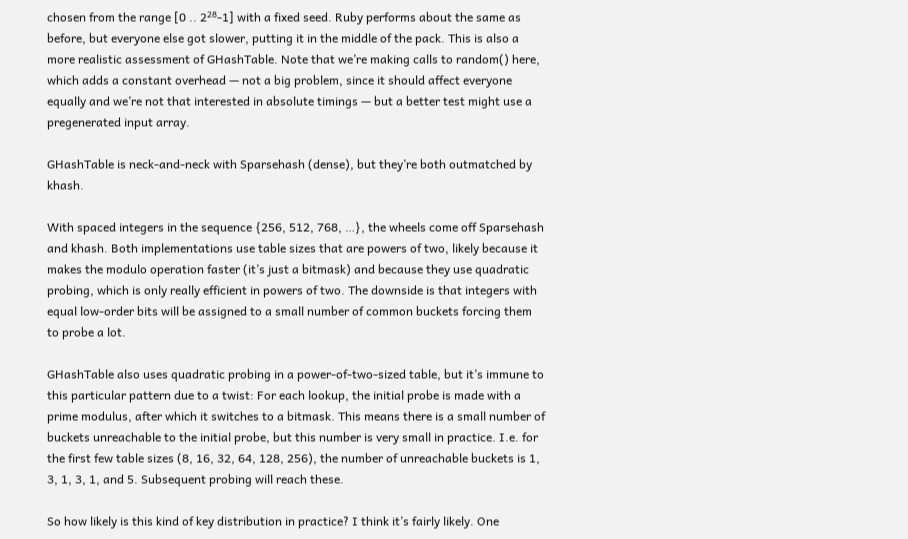chosen from the range [0 .. 2²⁸-1] with a fixed seed. Ruby performs about the same as before, but everyone else got slower, putting it in the middle of the pack. This is also a more realistic assessment of GHashTable. Note that we’re making calls to random() here, which adds a constant overhead — not a big problem, since it should affect everyone equally and we’re not that interested in absolute timings — but a better test might use a pregenerated input array.

GHashTable is neck-and-neck with Sparsehash (dense), but they’re both outmatched by khash.

With spaced integers in the sequence {256, 512, 768, …}, the wheels come off Sparsehash and khash. Both implementations use table sizes that are powers of two, likely because it makes the modulo operation faster (it’s just a bitmask) and because they use quadratic probing, which is only really efficient in powers of two. The downside is that integers with equal low-order bits will be assigned to a small number of common buckets forcing them to probe a lot.

GHashTable also uses quadratic probing in a power-of-two-sized table, but it’s immune to this particular pattern due to a twist: For each lookup, the initial probe is made with a prime modulus, after which it switches to a bitmask. This means there is a small number of buckets unreachable to the initial probe, but this number is very small in practice. I.e. for the first few table sizes (8, 16, 32, 64, 128, 256), the number of unreachable buckets is 1, 3, 1, 3, 1, and 5. Subsequent probing will reach these.

So how likely is this kind of key distribution in practice? I think it’s fairly likely. One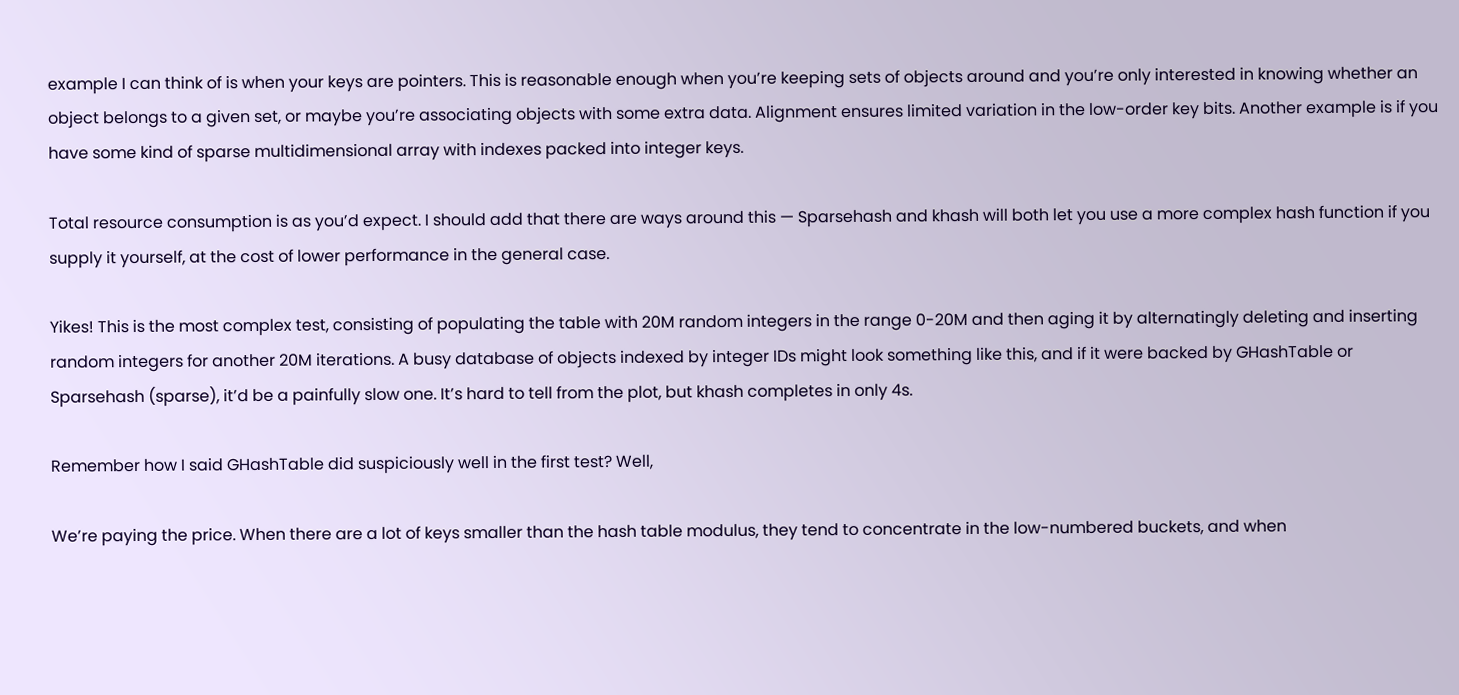example I can think of is when your keys are pointers. This is reasonable enough when you’re keeping sets of objects around and you’re only interested in knowing whether an object belongs to a given set, or maybe you’re associating objects with some extra data. Alignment ensures limited variation in the low-order key bits. Another example is if you have some kind of sparse multidimensional array with indexes packed into integer keys.

Total resource consumption is as you’d expect. I should add that there are ways around this — Sparsehash and khash will both let you use a more complex hash function if you supply it yourself, at the cost of lower performance in the general case.

Yikes! This is the most complex test, consisting of populating the table with 20M random integers in the range 0-20M and then aging it by alternatingly deleting and inserting random integers for another 20M iterations. A busy database of objects indexed by integer IDs might look something like this, and if it were backed by GHashTable or Sparsehash (sparse), it’d be a painfully slow one. It’s hard to tell from the plot, but khash completes in only 4s.

Remember how I said GHashTable did suspiciously well in the first test? Well,

We’re paying the price. When there are a lot of keys smaller than the hash table modulus, they tend to concentrate in the low-numbered buckets, and when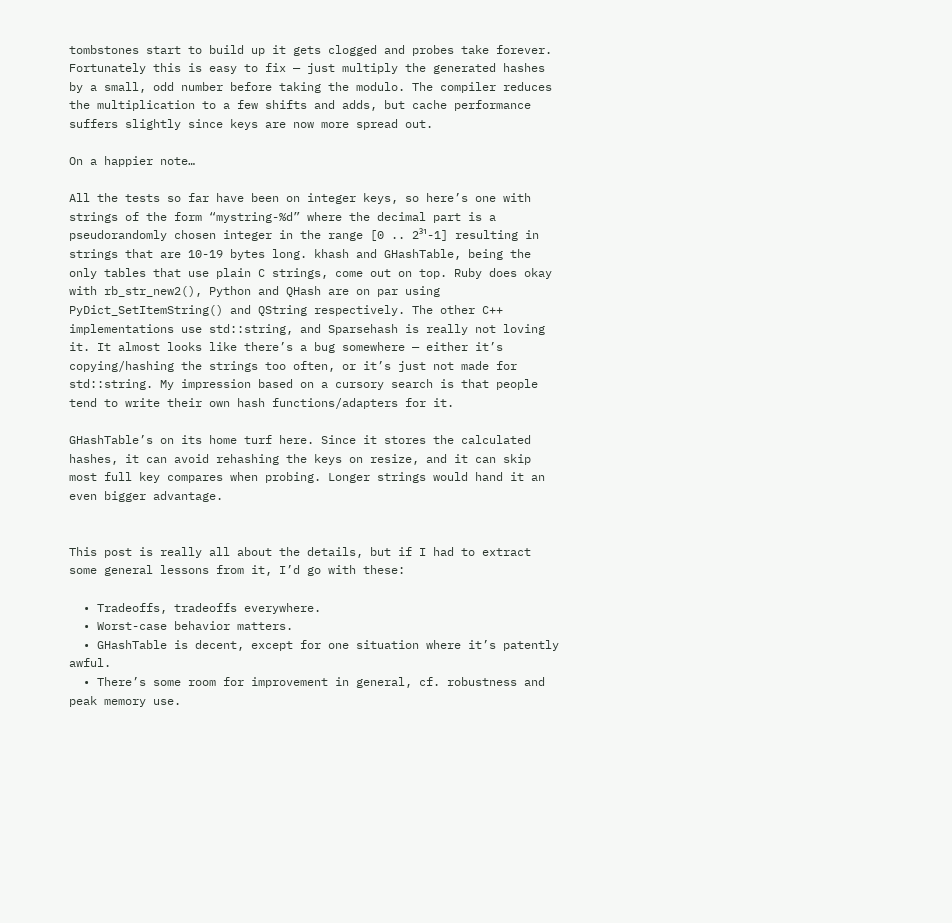tombstones start to build up it gets clogged and probes take forever. Fortunately this is easy to fix — just multiply the generated hashes by a small, odd number before taking the modulo. The compiler reduces the multiplication to a few shifts and adds, but cache performance suffers slightly since keys are now more spread out.

On a happier note…

All the tests so far have been on integer keys, so here’s one with strings of the form “mystring-%d” where the decimal part is a pseudorandomly chosen integer in the range [0 .. 2³¹-1] resulting in strings that are 10-19 bytes long. khash and GHashTable, being the only tables that use plain C strings, come out on top. Ruby does okay with rb_str_new2(), Python and QHash are on par using PyDict_SetItemString() and QString respectively. The other C++ implementations use std::string, and Sparsehash is really not loving it. It almost looks like there’s a bug somewhere — either it’s copying/hashing the strings too often, or it’s just not made for std::string. My impression based on a cursory search is that people tend to write their own hash functions/adapters for it.

GHashTable’s on its home turf here. Since it stores the calculated hashes, it can avoid rehashing the keys on resize, and it can skip most full key compares when probing. Longer strings would hand it an even bigger advantage.


This post is really all about the details, but if I had to extract some general lessons from it, I’d go with these:

  • Tradeoffs, tradeoffs everywhere.
  • Worst-case behavior matters.
  • GHashTable is decent, except for one situation where it’s patently awful.
  • There’s some room for improvement in general, cf. robustness and peak memory use.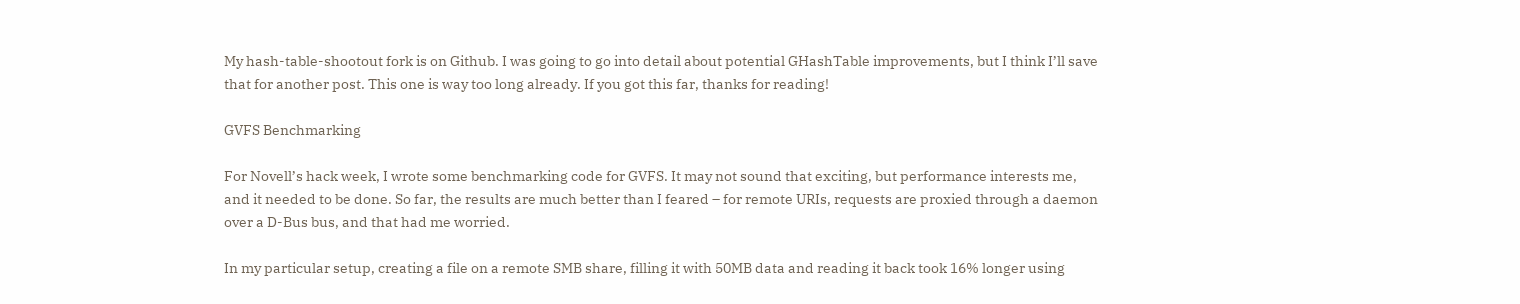My hash-table-shootout fork is on Github. I was going to go into detail about potential GHashTable improvements, but I think I’ll save that for another post. This one is way too long already. If you got this far, thanks for reading!

GVFS Benchmarking

For Novell’s hack week, I wrote some benchmarking code for GVFS. It may not sound that exciting, but performance interests me, and it needed to be done. So far, the results are much better than I feared – for remote URIs, requests are proxied through a daemon over a D-Bus bus, and that had me worried.

In my particular setup, creating a file on a remote SMB share, filling it with 50MB data and reading it back took 16% longer using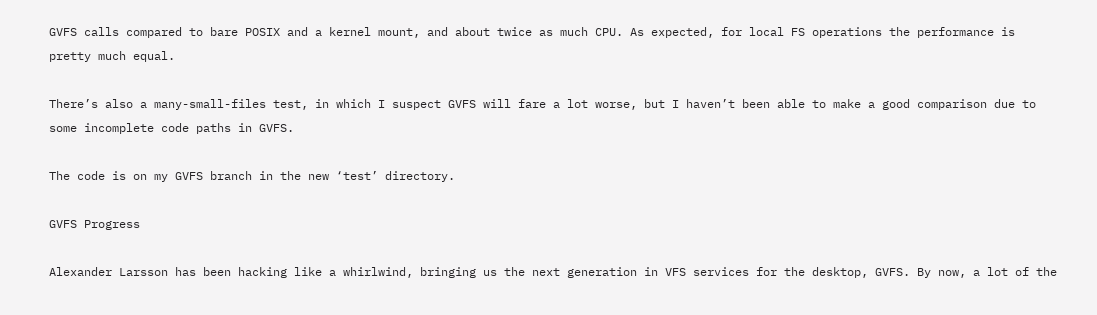GVFS calls compared to bare POSIX and a kernel mount, and about twice as much CPU. As expected, for local FS operations the performance is pretty much equal.

There’s also a many-small-files test, in which I suspect GVFS will fare a lot worse, but I haven’t been able to make a good comparison due to some incomplete code paths in GVFS.

The code is on my GVFS branch in the new ‘test’ directory.

GVFS Progress

Alexander Larsson has been hacking like a whirlwind, bringing us the next generation in VFS services for the desktop, GVFS. By now, a lot of the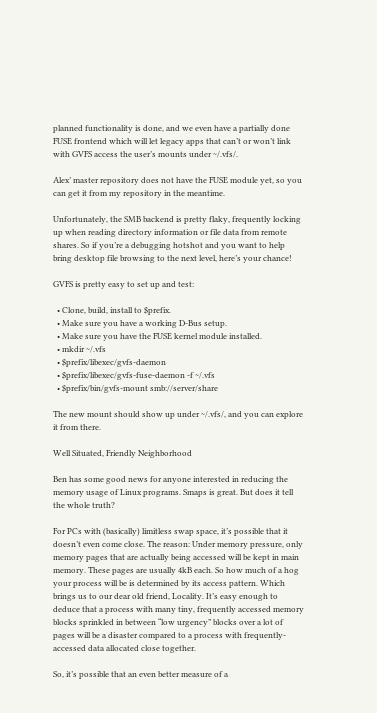planned functionality is done, and we even have a partially done FUSE frontend which will let legacy apps that can’t or won’t link with GVFS access the user’s mounts under ~/.vfs/.

Alex’ master repository does not have the FUSE module yet, so you can get it from my repository in the meantime.

Unfortunately, the SMB backend is pretty flaky, frequently locking up when reading directory information or file data from remote shares. So if you’re a debugging hotshot and you want to help bring desktop file browsing to the next level, here’s your chance!

GVFS is pretty easy to set up and test:

  • Clone, build, install to $prefix.
  • Make sure you have a working D-Bus setup.
  • Make sure you have the FUSE kernel module installed.
  • mkdir ~/.vfs
  • $prefix/libexec/gvfs-daemon
  • $prefix/libexec/gvfs-fuse-daemon -f ~/.vfs
  • $prefix/bin/gvfs-mount smb://server/share

The new mount should show up under ~/.vfs/, and you can explore it from there.

Well Situated, Friendly Neighborhood

Ben has some good news for anyone interested in reducing the memory usage of Linux programs. Smaps is great. But does it tell the whole truth?

For PCs with (basically) limitless swap space, it’s possible that it doesn’t even come close. The reason: Under memory pressure, only memory pages that are actually being accessed will be kept in main memory. These pages are usually 4kB each. So how much of a hog your process will be is determined by its access pattern. Which brings us to our dear old friend, Locality. It’s easy enough to deduce that a process with many tiny, frequently accessed memory blocks sprinkled in between “low urgency” blocks over a lot of pages will be a disaster compared to a process with frequently-accessed data allocated close together.

So, it’s possible that an even better measure of a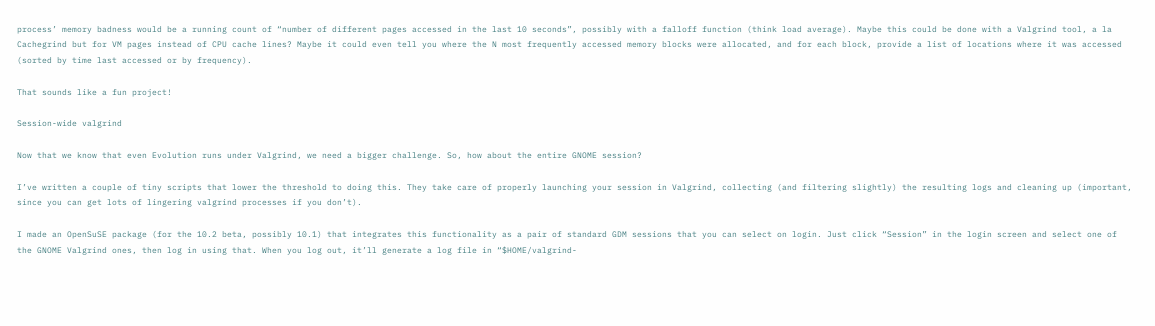process’ memory badness would be a running count of “number of different pages accessed in the last 10 seconds”, possibly with a falloff function (think load average). Maybe this could be done with a Valgrind tool, a la Cachegrind but for VM pages instead of CPU cache lines? Maybe it could even tell you where the N most frequently accessed memory blocks were allocated, and for each block, provide a list of locations where it was accessed (sorted by time last accessed or by frequency).

That sounds like a fun project!

Session-wide valgrind

Now that we know that even Evolution runs under Valgrind, we need a bigger challenge. So, how about the entire GNOME session?

I’ve written a couple of tiny scripts that lower the threshold to doing this. They take care of properly launching your session in Valgrind, collecting (and filtering slightly) the resulting logs and cleaning up (important, since you can get lots of lingering valgrind processes if you don’t).

I made an OpenSuSE package (for the 10.2 beta, possibly 10.1) that integrates this functionality as a pair of standard GDM sessions that you can select on login. Just click “Session” in the login screen and select one of the GNOME Valgrind ones, then log in using that. When you log out, it’ll generate a log file in “$HOME/valgrind-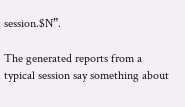session.$N”.

The generated reports from a typical session say something about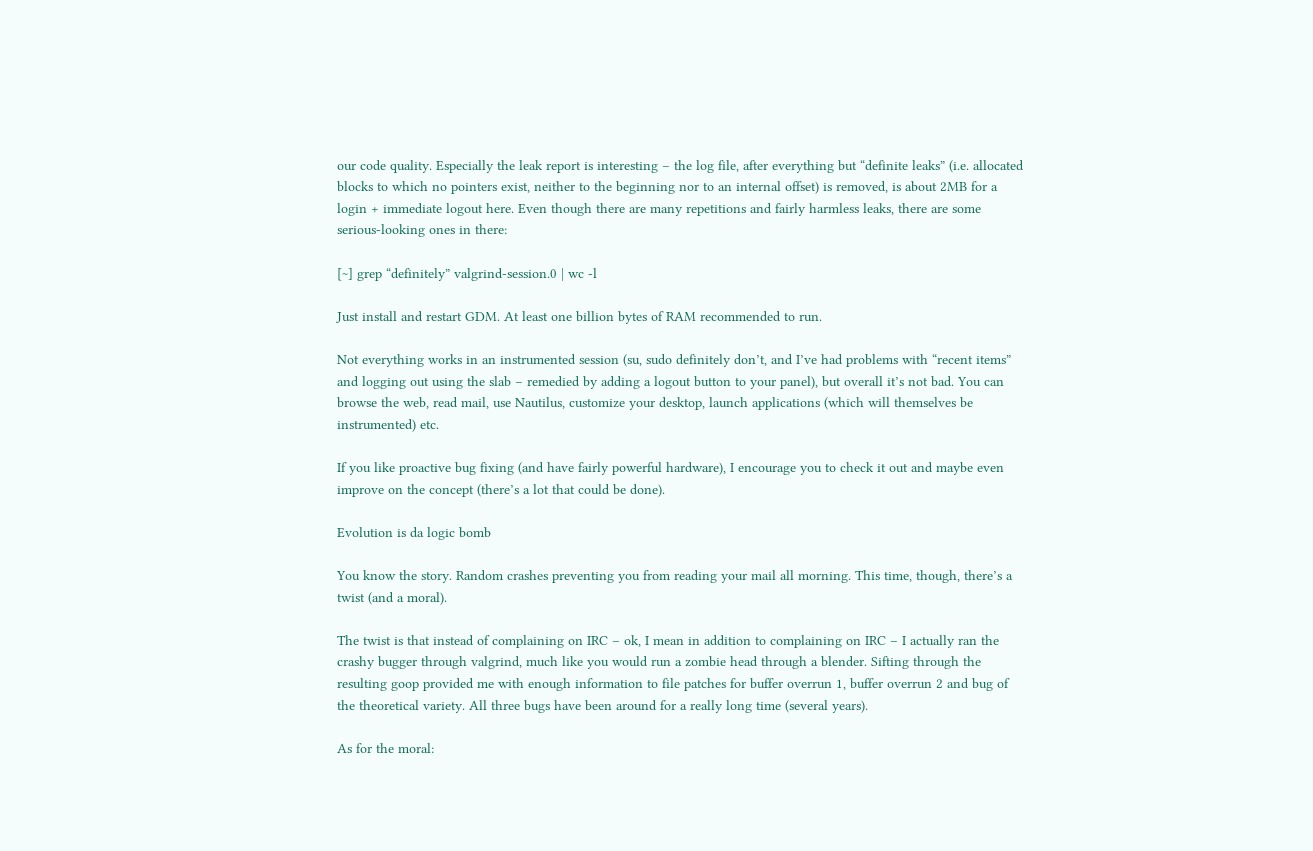our code quality. Especially the leak report is interesting – the log file, after everything but “definite leaks” (i.e. allocated blocks to which no pointers exist, neither to the beginning nor to an internal offset) is removed, is about 2MB for a login + immediate logout here. Even though there are many repetitions and fairly harmless leaks, there are some serious-looking ones in there:

[~] grep “definitely” valgrind-session.0 | wc -l

Just install and restart GDM. At least one billion bytes of RAM recommended to run.

Not everything works in an instrumented session (su, sudo definitely don’t, and I’ve had problems with “recent items” and logging out using the slab – remedied by adding a logout button to your panel), but overall it’s not bad. You can browse the web, read mail, use Nautilus, customize your desktop, launch applications (which will themselves be instrumented) etc.

If you like proactive bug fixing (and have fairly powerful hardware), I encourage you to check it out and maybe even improve on the concept (there’s a lot that could be done).

Evolution is da logic bomb

You know the story. Random crashes preventing you from reading your mail all morning. This time, though, there’s a twist (and a moral).

The twist is that instead of complaining on IRC – ok, I mean in addition to complaining on IRC – I actually ran the crashy bugger through valgrind, much like you would run a zombie head through a blender. Sifting through the resulting goop provided me with enough information to file patches for buffer overrun 1, buffer overrun 2 and bug of the theoretical variety. All three bugs have been around for a really long time (several years).

As for the moral: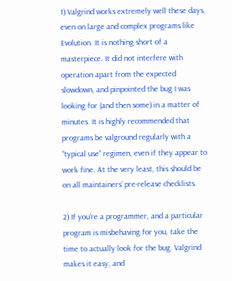1) Valgrind works extremely well these days, even on large and complex programs like Evolution. It is nothing short of a masterpiece. It did not interfere with operation apart from the expected slowdown, and pinpointed the bug I was looking for (and then some) in a matter of minutes. It is highly recommended that programs be valground regularly with a “typical use” regimen, even if they appear to work fine. At the very least, this should be on all maintainers’ pre-release checklists.

2) If you’re a programmer, and a particular program is misbehaving for you, take the time to actually look for the bug. Valgrind makes it easy, and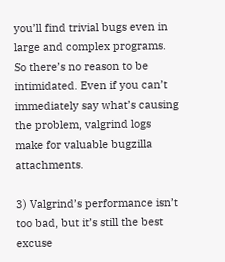you’ll find trivial bugs even in large and complex programs. So there’s no reason to be intimidated. Even if you can’t immediately say what’s causing the problem, valgrind logs make for valuable bugzilla attachments.

3) Valgrind’s performance isn’t too bad, but it’s still the best excuse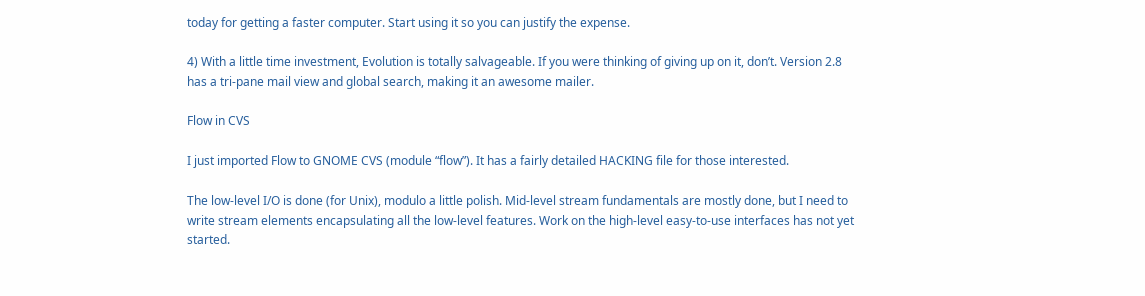today for getting a faster computer. Start using it so you can justify the expense.

4) With a little time investment, Evolution is totally salvageable. If you were thinking of giving up on it, don’t. Version 2.8 has a tri-pane mail view and global search, making it an awesome mailer.

Flow in CVS

I just imported Flow to GNOME CVS (module “flow”). It has a fairly detailed HACKING file for those interested.

The low-level I/O is done (for Unix), modulo a little polish. Mid-level stream fundamentals are mostly done, but I need to write stream elements encapsulating all the low-level features. Work on the high-level easy-to-use interfaces has not yet started.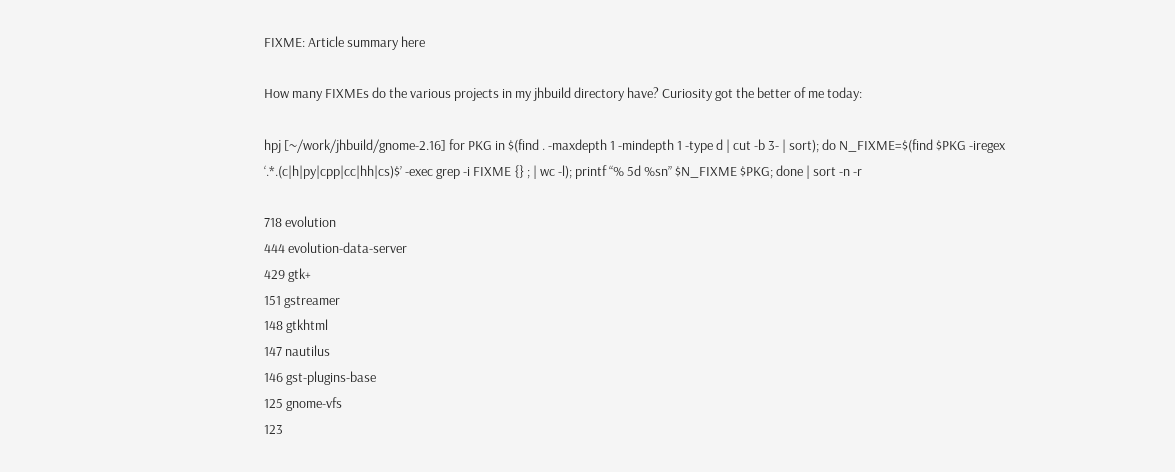FIXME: Article summary here

How many FIXMEs do the various projects in my jhbuild directory have? Curiosity got the better of me today:

hpj [~/work/jhbuild/gnome-2.16] for PKG in $(find . -maxdepth 1 -mindepth 1 -type d | cut -b 3- | sort); do N_FIXME=$(find $PKG -iregex ‘.*.(c|h|py|cpp|cc|hh|cs)$’ -exec grep -i FIXME {} ; | wc -l); printf “% 5d %sn” $N_FIXME $PKG; done | sort -n -r

718 evolution
444 evolution-data-server
429 gtk+
151 gstreamer
148 gtkhtml
147 nautilus
146 gst-plugins-base
125 gnome-vfs
123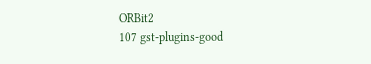ORBit2
107 gst-plugins-good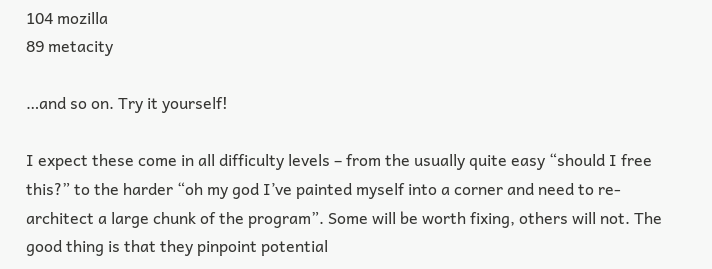104 mozilla
89 metacity

…and so on. Try it yourself!

I expect these come in all difficulty levels – from the usually quite easy “should I free this?” to the harder “oh my god I’ve painted myself into a corner and need to re-architect a large chunk of the program”. Some will be worth fixing, others will not. The good thing is that they pinpoint potential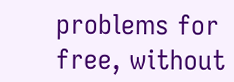problems for free, without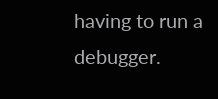having to run a debugger.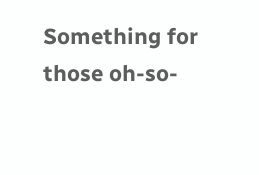Something for those oh-so-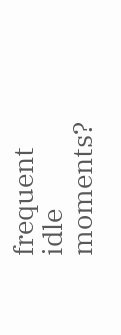frequent idle moments?